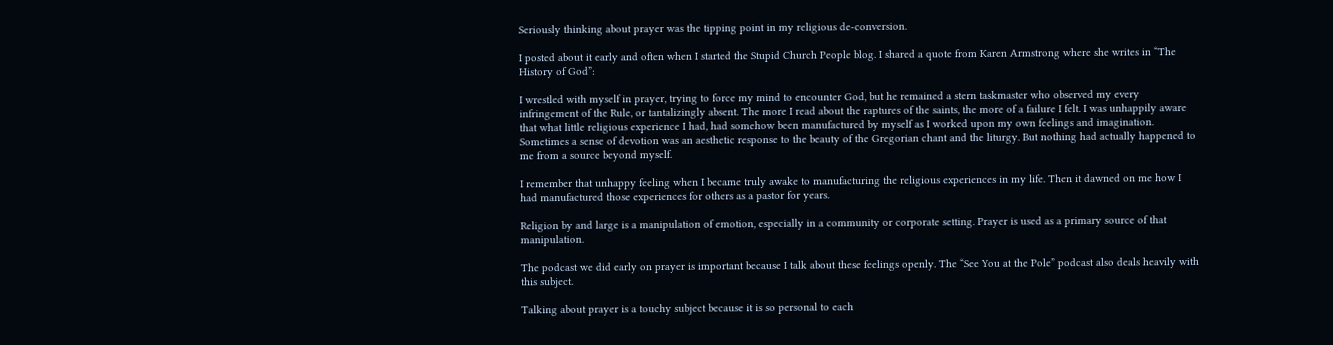Seriously thinking about prayer was the tipping point in my religious de-conversion.

I posted about it early and often when I started the Stupid Church People blog. I shared a quote from Karen Armstrong where she writes in “The History of God”:

I wrestled with myself in prayer, trying to force my mind to encounter God, but he remained a stern taskmaster who observed my every infringement of the Rule, or tantalizingly absent. The more I read about the raptures of the saints, the more of a failure I felt. I was unhappily aware that what little religious experience I had, had somehow been manufactured by myself as I worked upon my own feelings and imagination. Sometimes a sense of devotion was an aesthetic response to the beauty of the Gregorian chant and the liturgy. But nothing had actually happened to me from a source beyond myself.

I remember that unhappy feeling when I became truly awake to manufacturing the religious experiences in my life. Then it dawned on me how I had manufactured those experiences for others as a pastor for years.

Religion by and large is a manipulation of emotion, especially in a community or corporate setting. Prayer is used as a primary source of that manipulation.

The podcast we did early on prayer is important because I talk about these feelings openly. The “See You at the Pole” podcast also deals heavily with this subject.

Talking about prayer is a touchy subject because it is so personal to each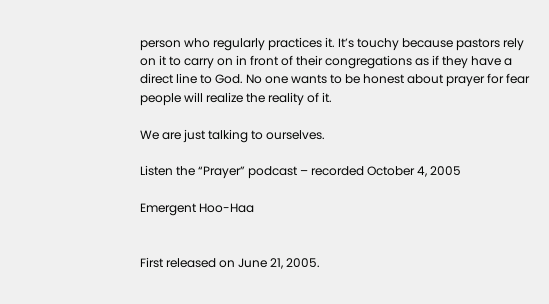person who regularly practices it. It’s touchy because pastors rely on it to carry on in front of their congregations as if they have a direct line to God. No one wants to be honest about prayer for fear people will realize the reality of it.

We are just talking to ourselves.

Listen the “Prayer” podcast – recorded October 4, 2005

Emergent Hoo-Haa


First released on June 21, 2005.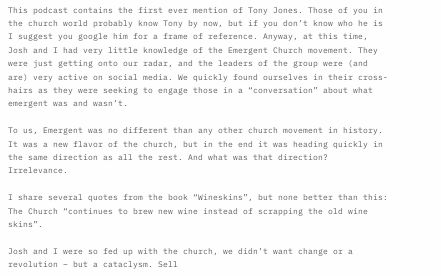This podcast contains the first ever mention of Tony Jones. Those of you in the church world probably know Tony by now, but if you don’t know who he is I suggest you google him for a frame of reference. Anyway, at this time, Josh and I had very little knowledge of the Emergent Church movement. They were just getting onto our radar, and the leaders of the group were (and are) very active on social media. We quickly found ourselves in their cross-hairs as they were seeking to engage those in a “conversation” about what emergent was and wasn’t.

To us, Emergent was no different than any other church movement in history. It was a new flavor of the church, but in the end it was heading quickly in the same direction as all the rest. And what was that direction? Irrelevance.

I share several quotes from the book “Wineskins”, but none better than this: The Church “continues to brew new wine instead of scrapping the old wine skins”.

Josh and I were so fed up with the church, we didn’t want change or a revolution – but a cataclysm. Sell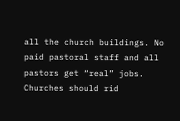all the church buildings. No paid pastoral staff and all pastors get “real” jobs. Churches should rid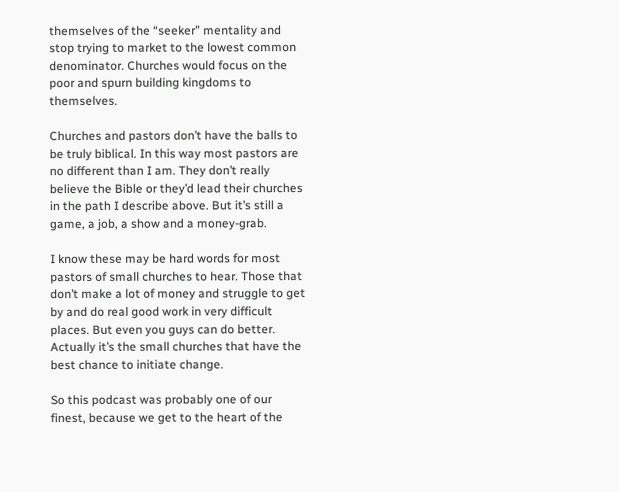themselves of the “seeker” mentality and stop trying to market to the lowest common denominator. Churches would focus on the poor and spurn building kingdoms to themselves.

Churches and pastors don’t have the balls to be truly biblical. In this way most pastors are no different than I am. They don’t really believe the Bible or they’d lead their churches in the path I describe above. But it’s still a game, a job, a show and a money-grab.

I know these may be hard words for most pastors of small churches to hear. Those that don’t make a lot of money and struggle to get by and do real good work in very difficult places. But even you guys can do better. Actually it’s the small churches that have the best chance to initiate change.

So this podcast was probably one of our finest, because we get to the heart of the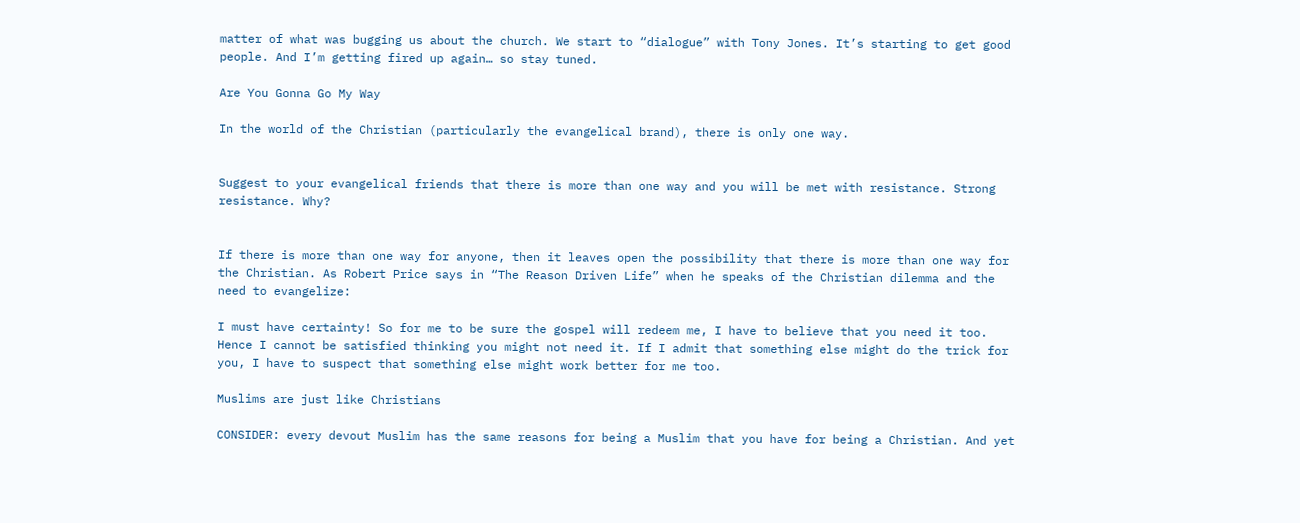matter of what was bugging us about the church. We start to “dialogue” with Tony Jones. It’s starting to get good people. And I’m getting fired up again… so stay tuned.

Are You Gonna Go My Way

In the world of the Christian (particularly the evangelical brand), there is only one way.


Suggest to your evangelical friends that there is more than one way and you will be met with resistance. Strong resistance. Why?


If there is more than one way for anyone, then it leaves open the possibility that there is more than one way for the Christian. As Robert Price says in “The Reason Driven Life” when he speaks of the Christian dilemma and the need to evangelize:

I must have certainty! So for me to be sure the gospel will redeem me, I have to believe that you need it too. Hence I cannot be satisfied thinking you might not need it. If I admit that something else might do the trick for you, I have to suspect that something else might work better for me too.

Muslims are just like Christians

CONSIDER: every devout Muslim has the same reasons for being a Muslim that you have for being a Christian. And yet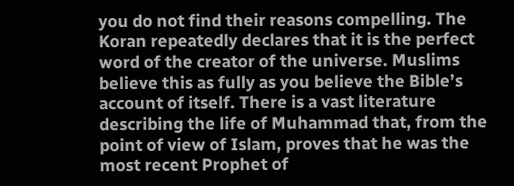you do not find their reasons compelling. The Koran repeatedly declares that it is the perfect word of the creator of the universe. Muslims believe this as fully as you believe the Bible’s account of itself. There is a vast literature describing the life of Muhammad that, from the point of view of Islam, proves that he was the most recent Prophet of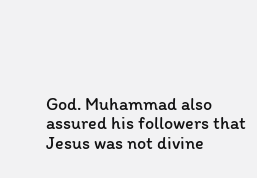God. Muhammad also assured his followers that Jesus was not divine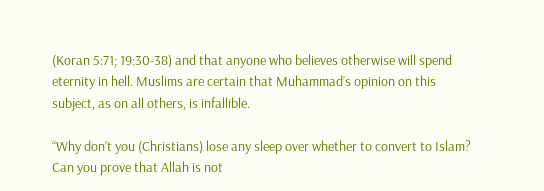(Koran 5:71; 19:30-38) and that anyone who believes otherwise will spend eternity in hell. Muslims are certain that Muhammad’s opinion on this subject, as on all others, is infallible.

“Why don’t you (Christians) lose any sleep over whether to convert to Islam? Can you prove that Allah is not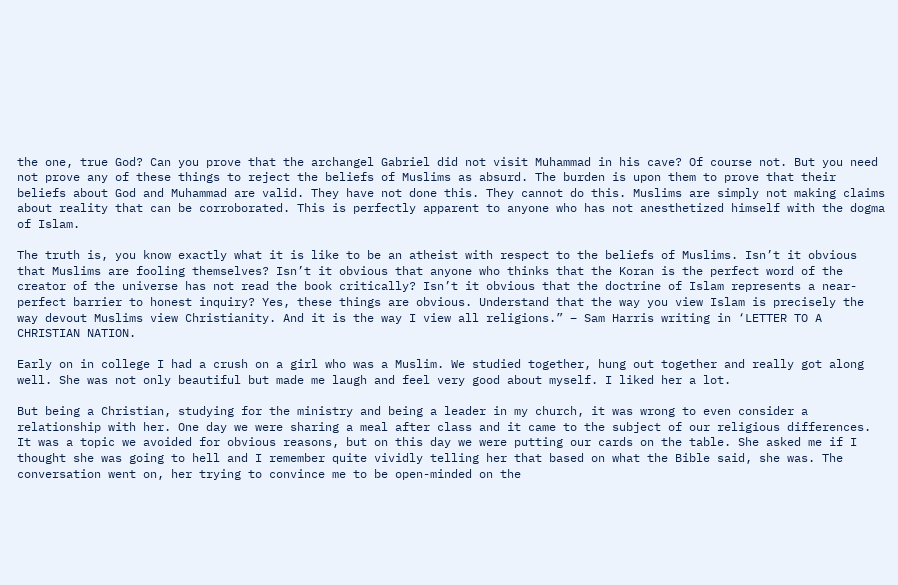the one, true God? Can you prove that the archangel Gabriel did not visit Muhammad in his cave? Of course not. But you need not prove any of these things to reject the beliefs of Muslims as absurd. The burden is upon them to prove that their beliefs about God and Muhammad are valid. They have not done this. They cannot do this. Muslims are simply not making claims about reality that can be corroborated. This is perfectly apparent to anyone who has not anesthetized himself with the dogma of Islam.

The truth is, you know exactly what it is like to be an atheist with respect to the beliefs of Muslims. Isn’t it obvious that Muslims are fooling themselves? Isn’t it obvious that anyone who thinks that the Koran is the perfect word of the creator of the universe has not read the book critically? Isn’t it obvious that the doctrine of Islam represents a near-perfect barrier to honest inquiry? Yes, these things are obvious. Understand that the way you view Islam is precisely the way devout Muslims view Christianity. And it is the way I view all religions.” – Sam Harris writing in ‘LETTER TO A CHRISTIAN NATION.

Early on in college I had a crush on a girl who was a Muslim. We studied together, hung out together and really got along well. She was not only beautiful but made me laugh and feel very good about myself. I liked her a lot.

But being a Christian, studying for the ministry and being a leader in my church, it was wrong to even consider a relationship with her. One day we were sharing a meal after class and it came to the subject of our religious differences. It was a topic we avoided for obvious reasons, but on this day we were putting our cards on the table. She asked me if I thought she was going to hell and I remember quite vividly telling her that based on what the Bible said, she was. The conversation went on, her trying to convince me to be open-minded on the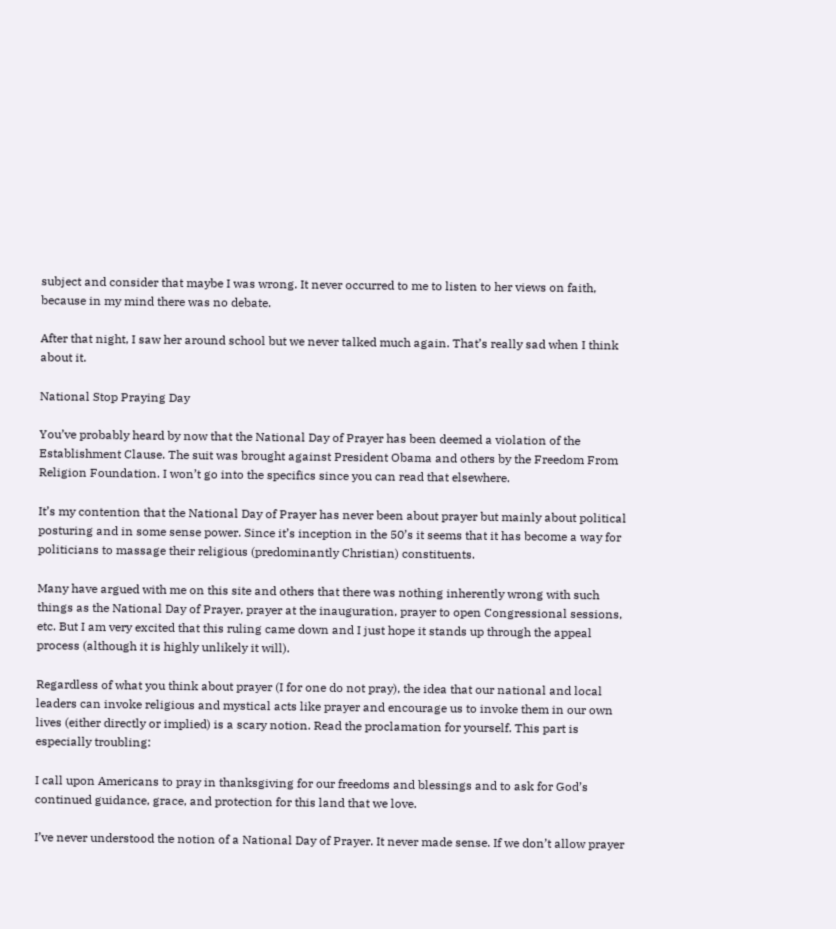subject and consider that maybe I was wrong. It never occurred to me to listen to her views on faith, because in my mind there was no debate.

After that night, I saw her around school but we never talked much again. That’s really sad when I think about it.

National Stop Praying Day

You’ve probably heard by now that the National Day of Prayer has been deemed a violation of the Establishment Clause. The suit was brought against President Obama and others by the Freedom From Religion Foundation. I won’t go into the specifics since you can read that elsewhere.

It’s my contention that the National Day of Prayer has never been about prayer but mainly about political posturing and in some sense power. Since it’s inception in the 50’s it seems that it has become a way for politicians to massage their religious (predominantly Christian) constituents.

Many have argued with me on this site and others that there was nothing inherently wrong with such things as the National Day of Prayer, prayer at the inauguration, prayer to open Congressional sessions, etc. But I am very excited that this ruling came down and I just hope it stands up through the appeal process (although it is highly unlikely it will).

Regardless of what you think about prayer (I for one do not pray), the idea that our national and local leaders can invoke religious and mystical acts like prayer and encourage us to invoke them in our own lives (either directly or implied) is a scary notion. Read the proclamation for yourself. This part is especially troubling:

I call upon Americans to pray in thanksgiving for our freedoms and blessings and to ask for God’s continued guidance, grace, and protection for this land that we love.

I’ve never understood the notion of a National Day of Prayer. It never made sense. If we don’t allow prayer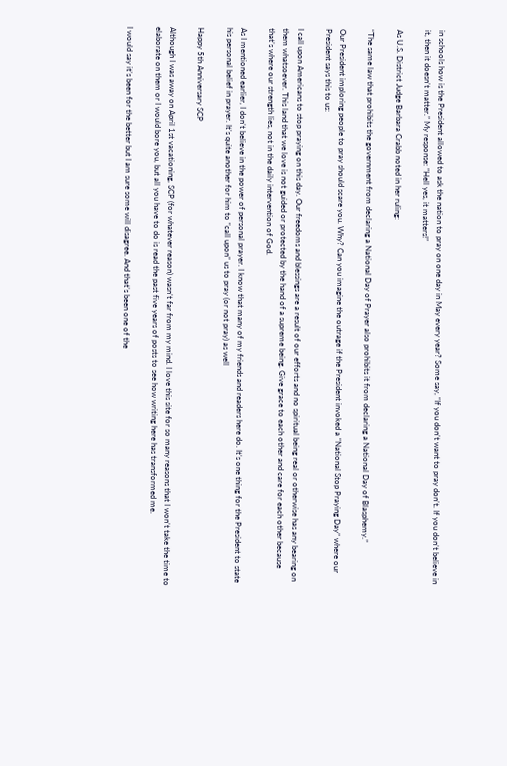in schools how is the President allowed to ask the nation to pray on one day in May every year? Some say, “If you don’t want to pray don’t. If you don’t believe in it, then it doesn’t matter.” My response: ”Hell yes, it matters!”

As U.S. District Judge Barbara Crabb noted in her ruling:

“The same law that prohibits the government from declaring a National Day of Prayer also prohibits it from declaring a National Day of Blasphemy.”

Our President imploring people to pray should scare you. Why? Can you imagine the outrage if the President invoked a “National Stop Praying Day” where our President says this to us:

I call upon Americans to stop praying on this day. Our freedoms and blessings are a result of our efforts and no spiritual being real or otherwise has any bearing on them whatsoever. This land that we love is not guided or protected by the hand of a supreme being. Give grace to each other and care for each other because that’s where our strength lies, not in the daily intervention of God.

As I mentioned earlier, I don’t believe in the power of personal prayer. I know that many of my friends and readers here do. It’s one thing for the President to state his personal belief in prayer. It’s quite another for him to “call upon” us to pray (or not pray) as well

Happy 5th Anniversary SCP

Although I was away on April 1st vacationing, SCP (for whatever reason) wasn’t far from my mind. I love this site for so many reasons that I won’t take the time to elaborate on them or I would bore you, but all you have to do is read the past five years of posts to see how writing here has transformed me.

I would say it’s been for the better but I am sure some will disagree. And that’s been one of the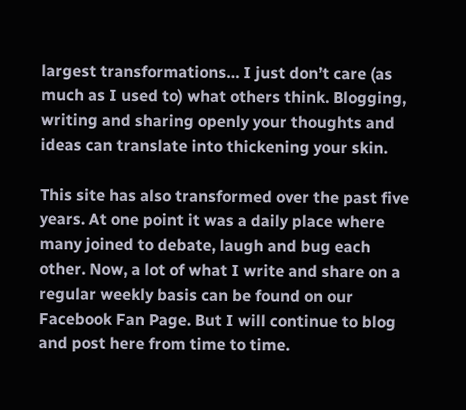largest transformations… I just don’t care (as much as I used to) what others think. Blogging, writing and sharing openly your thoughts and ideas can translate into thickening your skin.

This site has also transformed over the past five years. At one point it was a daily place where many joined to debate, laugh and bug each other. Now, a lot of what I write and share on a regular weekly basis can be found on our Facebook Fan Page. But I will continue to blog and post here from time to time.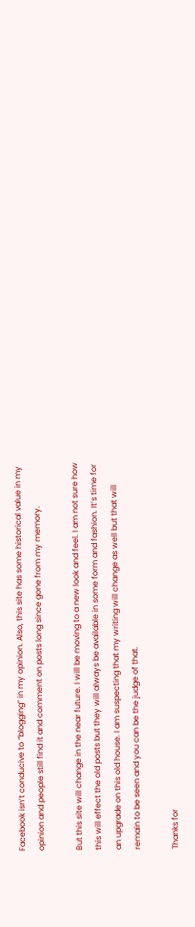Facebook isn’t conducive to “blogging” in my opinion. Also, this site has some historical value in my opinion and people still find it and comment on posts long since gone from my memory.

But this site will change in the near future. I will be moving to a new look and feel. I am not sure how this will effect the old posts but they will always be available in some form and fashion. It’s time for an upgrade on this old house. I am suspecting that my writing will change as well but that will remain to be seen and you can be the judge of that.

Thanks for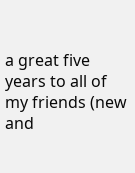a great five years to all of my friends (new and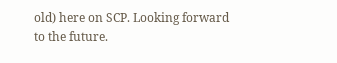old) here on SCP. Looking forward to the future.